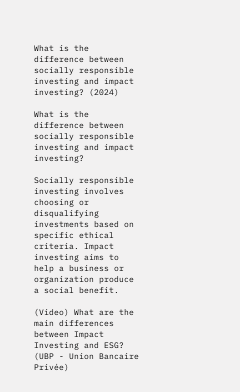What is the difference between socially responsible investing and impact investing? (2024)

What is the difference between socially responsible investing and impact investing?

Socially responsible investing involves choosing or disqualifying investments based on specific ethical criteria. Impact investing aims to help a business or organization produce a social benefit.

(Video) What are the main differences between Impact Investing and ESG?
(UBP - Union Bancaire Privée)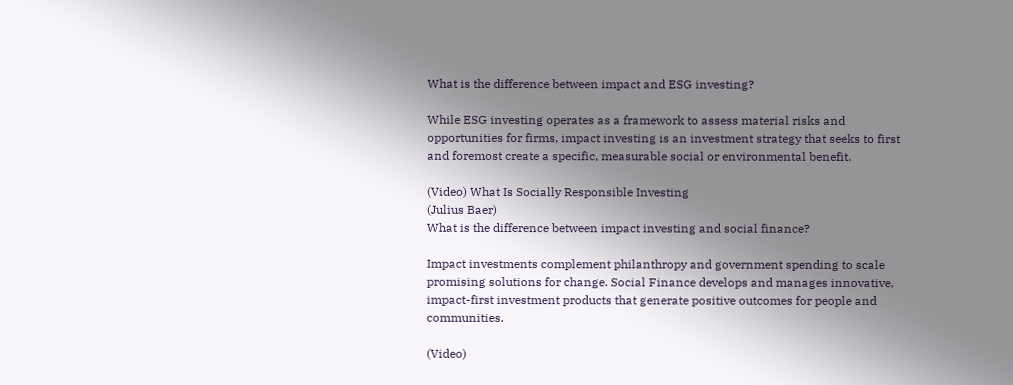What is the difference between impact and ESG investing?

While ESG investing operates as a framework to assess material risks and opportunities for firms, impact investing is an investment strategy that seeks to first and foremost create a specific, measurable social or environmental benefit.

(Video) What Is Socially Responsible Investing
(Julius Baer)
What is the difference between impact investing and social finance?

Impact investments complement philanthropy and government spending to scale promising solutions for change. Social Finance develops and manages innovative, impact-first investment products that generate positive outcomes for people and communities.

(Video)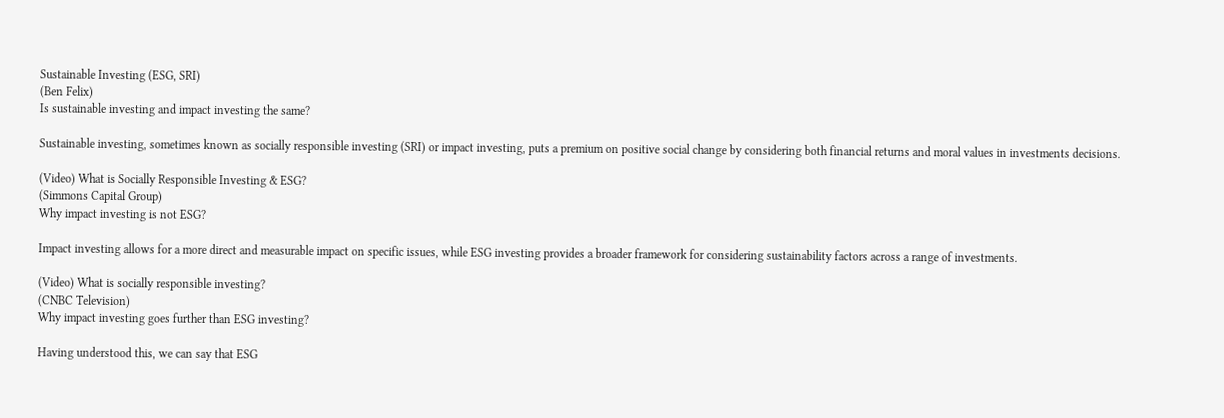Sustainable Investing (ESG, SRI)
(Ben Felix)
Is sustainable investing and impact investing the same?

Sustainable investing, sometimes known as socially responsible investing (SRI) or impact investing, puts a premium on positive social change by considering both financial returns and moral values in investments decisions.

(Video) What is Socially Responsible Investing & ESG?
(Simmons Capital Group)
Why impact investing is not ESG?

Impact investing allows for a more direct and measurable impact on specific issues, while ESG investing provides a broader framework for considering sustainability factors across a range of investments.

(Video) What is socially responsible investing?
(CNBC Television)
Why impact investing goes further than ESG investing?

Having understood this, we can say that ESG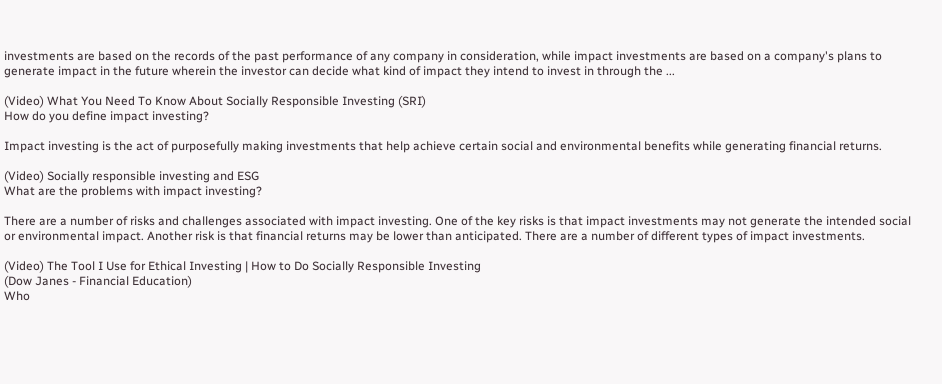investments are based on the records of the past performance of any company in consideration, while impact investments are based on a company's plans to generate impact in the future wherein the investor can decide what kind of impact they intend to invest in through the ...

(Video) What You Need To Know About Socially Responsible Investing (SRI)
How do you define impact investing?

Impact investing is the act of purposefully making investments that help achieve certain social and environmental benefits while generating financial returns.

(Video) Socially responsible investing and ESG
What are the problems with impact investing?

There are a number of risks and challenges associated with impact investing. One of the key risks is that impact investments may not generate the intended social or environmental impact. Another risk is that financial returns may be lower than anticipated. There are a number of different types of impact investments.

(Video) The Tool I Use for Ethical Investing | How to Do Socially Responsible Investing
(Dow Janes - Financial Education)
Who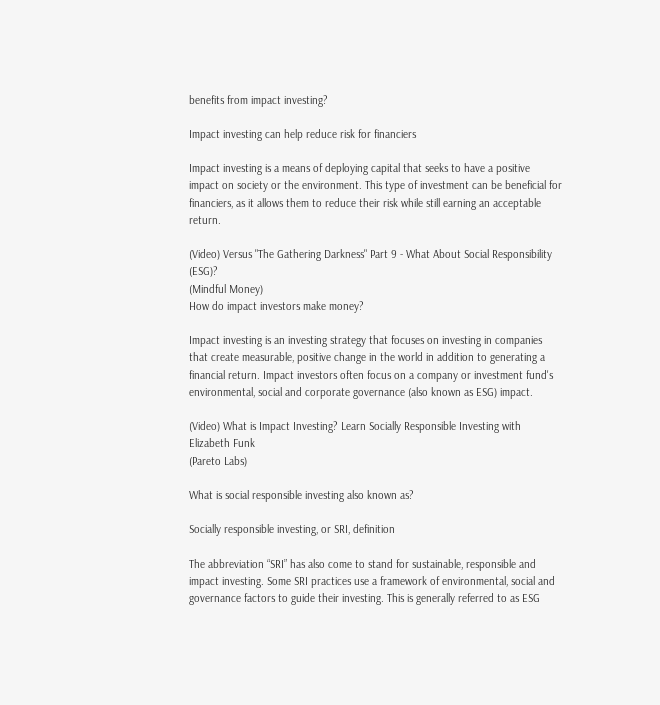benefits from impact investing?

Impact investing can help reduce risk for financiers

Impact investing is a means of deploying capital that seeks to have a positive impact on society or the environment. This type of investment can be beneficial for financiers, as it allows them to reduce their risk while still earning an acceptable return.

(Video) Versus "The Gathering Darkness" Part 9 - What About Social Responsibility (ESG)?
(Mindful Money)
How do impact investors make money?

Impact investing is an investing strategy that focuses on investing in companies that create measurable, positive change in the world in addition to generating a financial return. Impact investors often focus on a company or investment fund's environmental, social and corporate governance (also known as ESG) impact.

(Video) What is Impact Investing? Learn Socially Responsible Investing with Elizabeth Funk
(Pareto Labs)

What is social responsible investing also known as?

Socially responsible investing, or SRI, definition

The abbreviation “SRI” has also come to stand for sustainable, responsible and impact investing. Some SRI practices use a framework of environmental, social and governance factors to guide their investing. This is generally referred to as ESG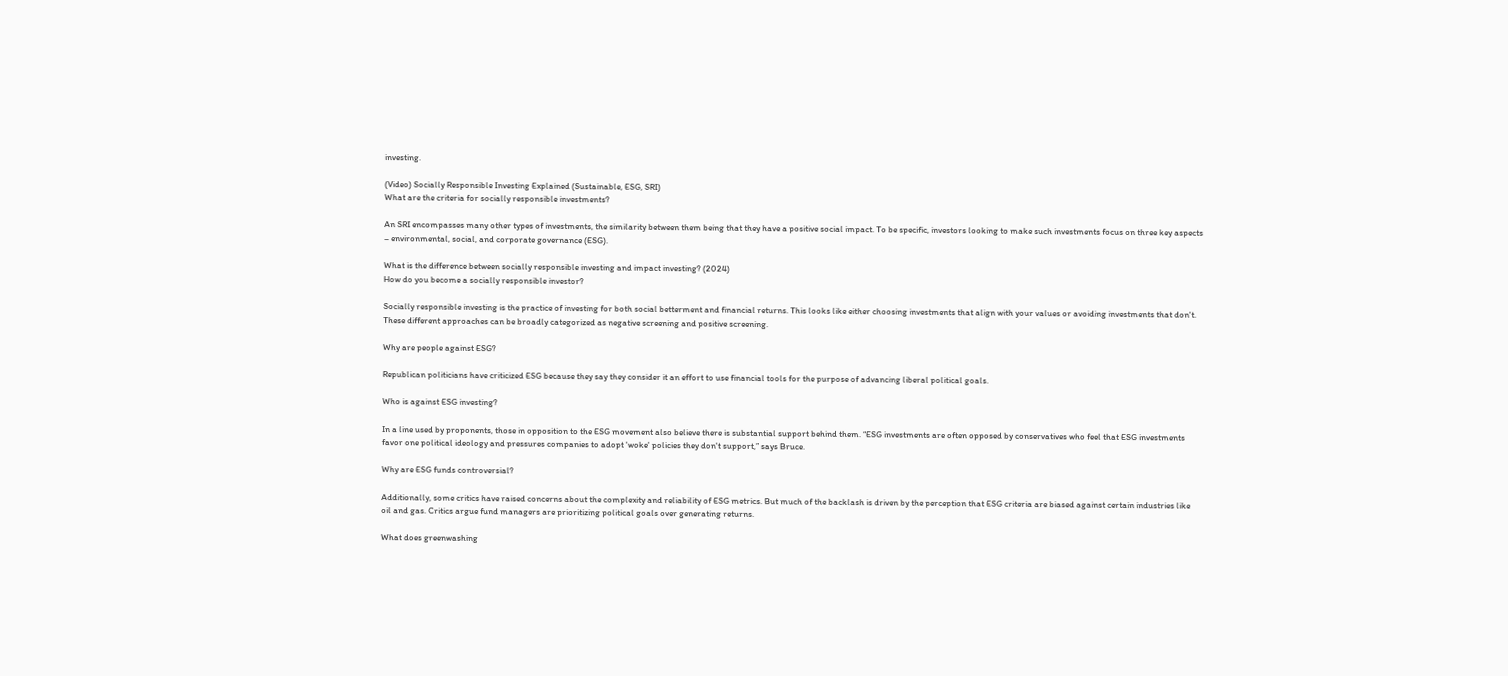investing.

(Video) Socially Responsible Investing Explained (Sustainable, ESG, SRI)
What are the criteria for socially responsible investments?

An SRI encompasses many other types of investments, the similarity between them being that they have a positive social impact. To be specific, investors looking to make such investments focus on three key aspects – environmental, social, and corporate governance (ESG).

What is the difference between socially responsible investing and impact investing? (2024)
How do you become a socially responsible investor?

Socially responsible investing is the practice of investing for both social betterment and financial returns. This looks like either choosing investments that align with your values or avoiding investments that don't. These different approaches can be broadly categorized as negative screening and positive screening.

Why are people against ESG?

Republican politicians have criticized ESG because they say they consider it an effort to use financial tools for the purpose of advancing liberal political goals.

Who is against ESG investing?

In a line used by proponents, those in opposition to the ESG movement also believe there is substantial support behind them. “ESG investments are often opposed by conservatives who feel that ESG investments favor one political ideology and pressures companies to adopt 'woke' policies they don't support,” says Bruce.

Why are ESG funds controversial?

Additionally, some critics have raised concerns about the complexity and reliability of ESG metrics. But much of the backlash is driven by the perception that ESG criteria are biased against certain industries like oil and gas. Critics argue fund managers are prioritizing political goals over generating returns.

What does greenwashing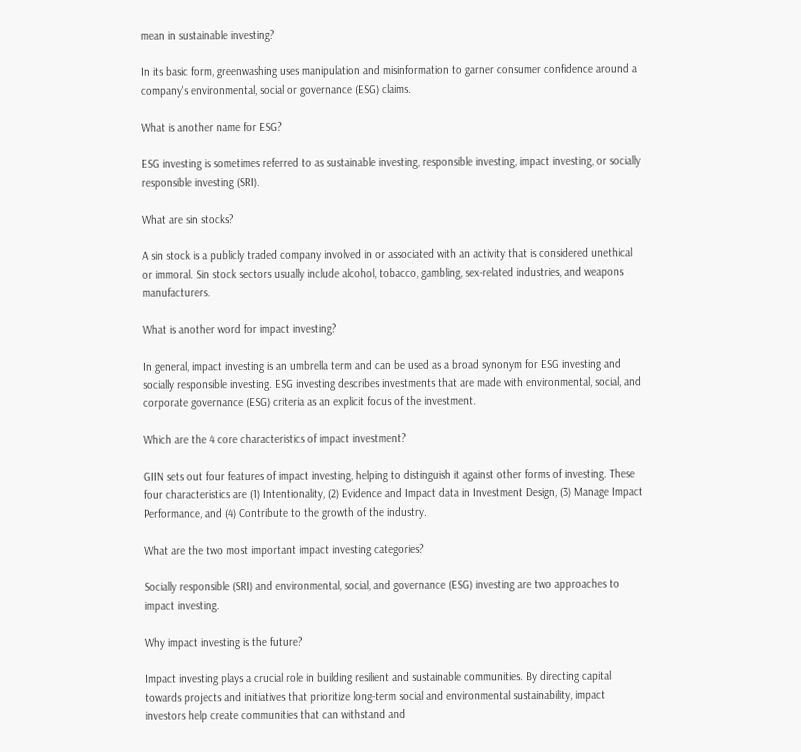mean in sustainable investing?

In its basic form, greenwashing uses manipulation and misinformation to garner consumer confidence around a company's environmental, social or governance (ESG) claims.

What is another name for ESG?

ESG investing is sometimes referred to as sustainable investing, responsible investing, impact investing, or socially responsible investing (SRI).

What are sin stocks?

A sin stock is a publicly traded company involved in or associated with an activity that is considered unethical or immoral. Sin stock sectors usually include alcohol, tobacco, gambling, sex-related industries, and weapons manufacturers.

What is another word for impact investing?

In general, impact investing is an umbrella term and can be used as a broad synonym for ESG investing and socially responsible investing. ESG investing describes investments that are made with environmental, social, and corporate governance (ESG) criteria as an explicit focus of the investment.

Which are the 4 core characteristics of impact investment?

GIIN sets out four features of impact investing, helping to distinguish it against other forms of investing. These four characteristics are (1) Intentionality, (2) Evidence and Impact data in Investment Design, (3) Manage Impact Performance, and (4) Contribute to the growth of the industry.

What are the two most important impact investing categories?

Socially responsible (SRI) and environmental, social, and governance (ESG) investing are two approaches to impact investing.

Why impact investing is the future?

Impact investing plays a crucial role in building resilient and sustainable communities. By directing capital towards projects and initiatives that prioritize long-term social and environmental sustainability, impact investors help create communities that can withstand and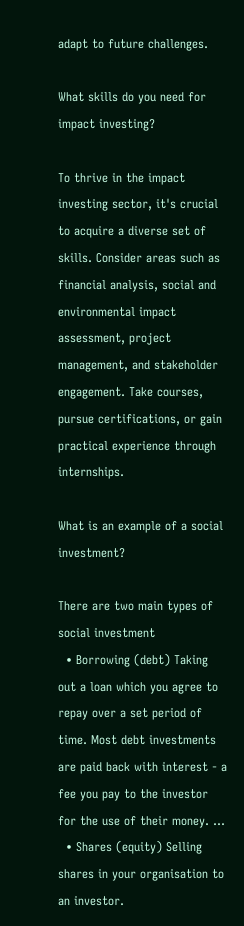adapt to future challenges.

What skills do you need for impact investing?

To thrive in the impact investing sector, it's crucial to acquire a diverse set of skills. Consider areas such as financial analysis, social and environmental impact assessment, project management, and stakeholder engagement. Take courses, pursue certifications, or gain practical experience through internships.

What is an example of a social investment?

There are two main types of social investment
  • Borrowing (debt) Taking out a loan which you agree to repay over a set period of time. Most debt investments are paid back with interest - a fee you pay to the investor for the use of their money. ...
  • Shares (equity) Selling shares in your organisation to an investor.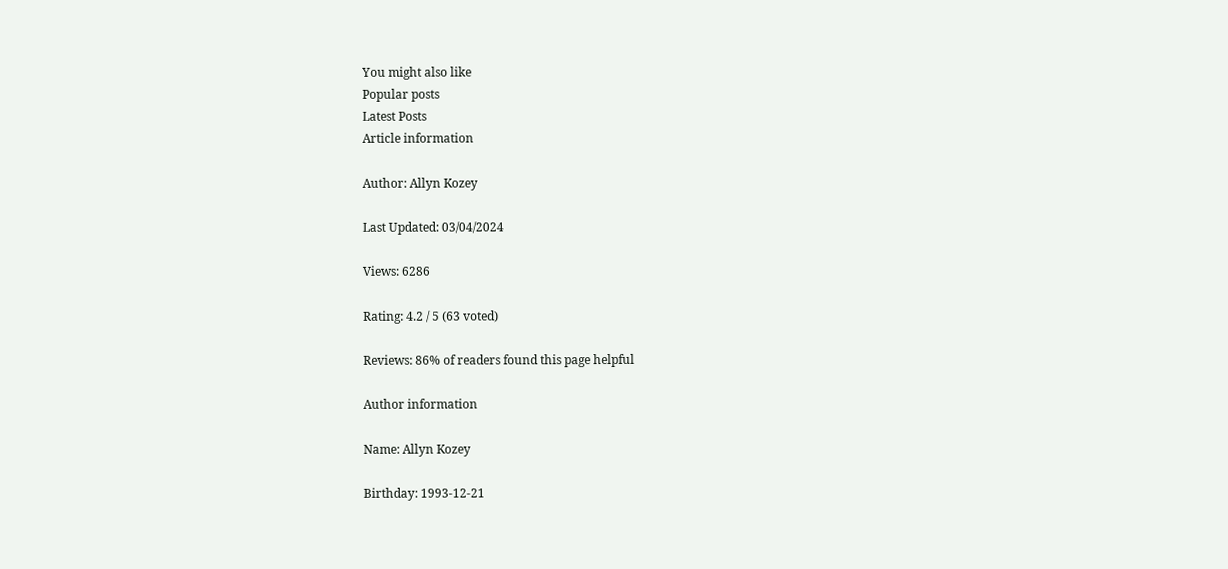You might also like
Popular posts
Latest Posts
Article information

Author: Allyn Kozey

Last Updated: 03/04/2024

Views: 6286

Rating: 4.2 / 5 (63 voted)

Reviews: 86% of readers found this page helpful

Author information

Name: Allyn Kozey

Birthday: 1993-12-21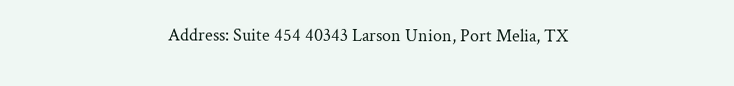Address: Suite 454 40343 Larson Union, Port Melia, TX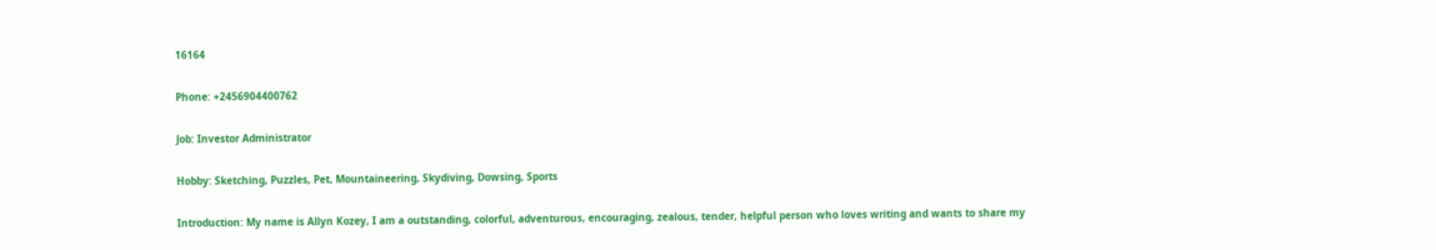16164

Phone: +2456904400762

Job: Investor Administrator

Hobby: Sketching, Puzzles, Pet, Mountaineering, Skydiving, Dowsing, Sports

Introduction: My name is Allyn Kozey, I am a outstanding, colorful, adventurous, encouraging, zealous, tender, helpful person who loves writing and wants to share my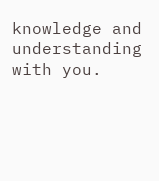knowledge and understanding with you.